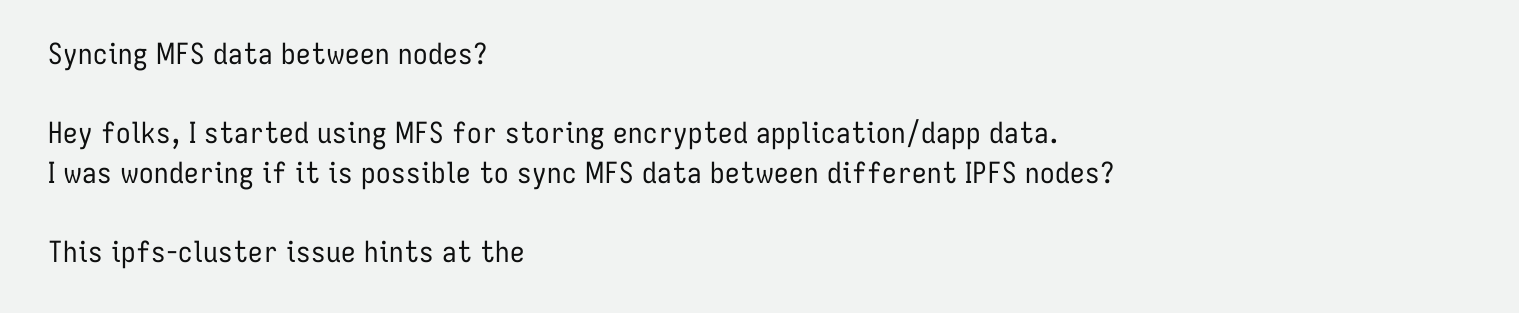Syncing MFS data between nodes?

Hey folks, I started using MFS for storing encrypted application/dapp data.
I was wondering if it is possible to sync MFS data between different IPFS nodes?

This ipfs-cluster issue hints at the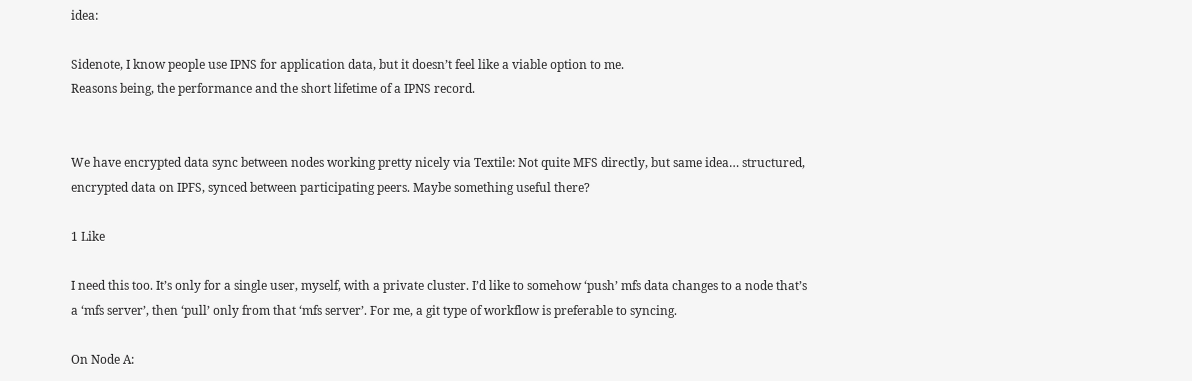idea:

Sidenote, I know people use IPNS for application data, but it doesn’t feel like a viable option to me.
Reasons being, the performance and the short lifetime of a IPNS record.


We have encrypted data sync between nodes working pretty nicely via Textile: Not quite MFS directly, but same idea… structured, encrypted data on IPFS, synced between participating peers. Maybe something useful there?

1 Like

I need this too. It’s only for a single user, myself, with a private cluster. I’d like to somehow ‘push’ mfs data changes to a node that’s a ‘mfs server’, then ‘pull’ only from that ‘mfs server’. For me, a git type of workflow is preferable to syncing.

On Node A: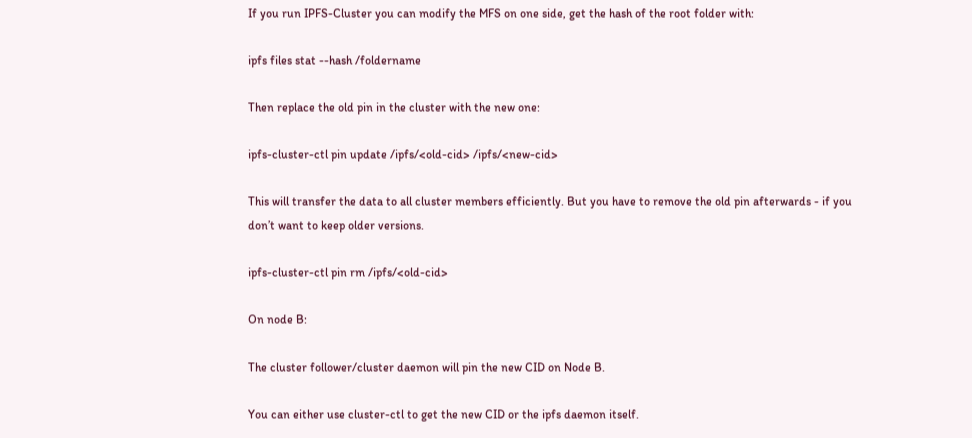If you run IPFS-Cluster you can modify the MFS on one side, get the hash of the root folder with:

ipfs files stat --hash /foldername

Then replace the old pin in the cluster with the new one:

ipfs-cluster-ctl pin update /ipfs/<old-cid> /ipfs/<new-cid>

This will transfer the data to all cluster members efficiently. But you have to remove the old pin afterwards - if you don’t want to keep older versions.

ipfs-cluster-ctl pin rm /ipfs/<old-cid>

On node B:

The cluster follower/cluster daemon will pin the new CID on Node B.

You can either use cluster-ctl to get the new CID or the ipfs daemon itself.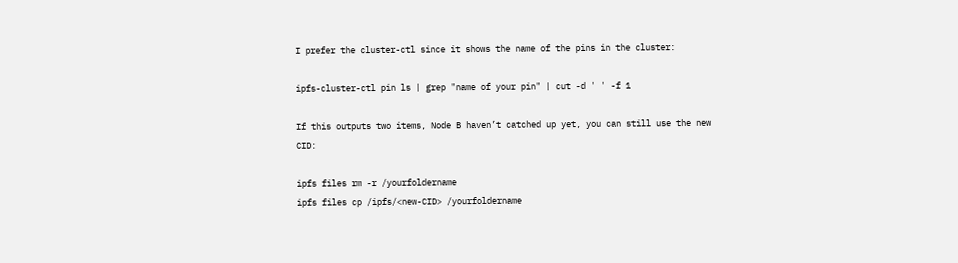I prefer the cluster-ctl since it shows the name of the pins in the cluster:

ipfs-cluster-ctl pin ls | grep "name of your pin" | cut -d ' ' -f 1

If this outputs two items, Node B haven’t catched up yet, you can still use the new CID:

ipfs files rm -r /yourfoldername
ipfs files cp /ipfs/<new-CID> /yourfoldername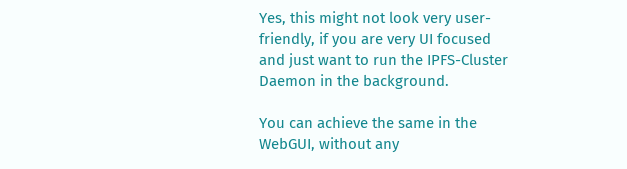Yes, this might not look very user-friendly, if you are very UI focused and just want to run the IPFS-Cluster Daemon in the background.

You can achieve the same in the WebGUI, without any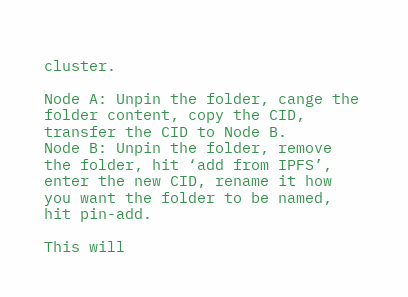cluster.

Node A: Unpin the folder, cange the folder content, copy the CID, transfer the CID to Node B.
Node B: Unpin the folder, remove the folder, hit ‘add from IPFS’, enter the new CID, rename it how you want the folder to be named, hit pin-add.

This will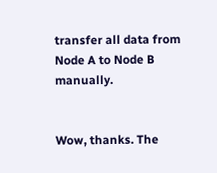transfer all data from Node A to Node B manually.


Wow, thanks. The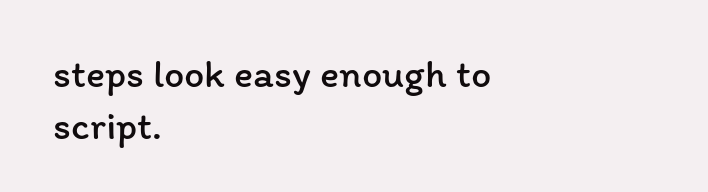steps look easy enough to script.